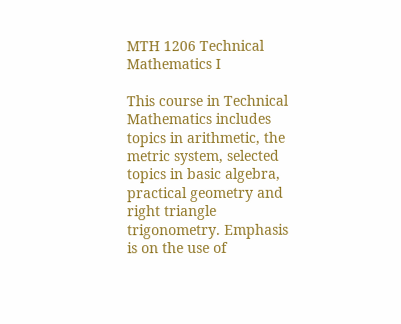MTH 1206 Technical Mathematics I

This course in Technical Mathematics includes topics in arithmetic, the metric system, selected topics in basic algebra, practical geometry and right triangle trigonometry. Emphasis is on the use of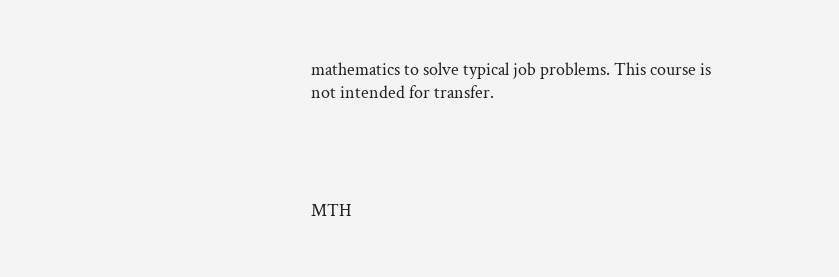mathematics to solve typical job problems. This course is not intended for transfer.




MTH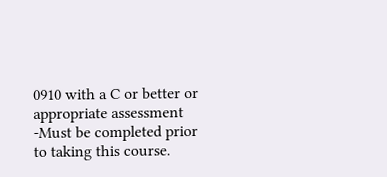0910 with a C or better or appropriate assessment -Must be completed prior to taking this course.